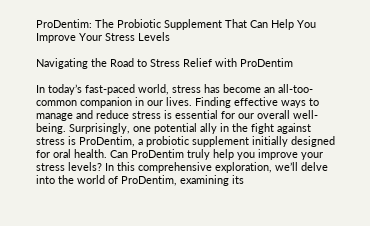ProDentim: The Probiotic Supplement That Can Help You Improve Your Stress Levels

Navigating the Road to Stress Relief with ProDentim

In today’s fast-paced world, stress has become an all-too-common companion in our lives. Finding effective ways to manage and reduce stress is essential for our overall well-being. Surprisingly, one potential ally in the fight against stress is ProDentim, a probiotic supplement initially designed for oral health. Can ProDentim truly help you improve your stress levels? In this comprehensive exploration, we’ll delve into the world of ProDentim, examining its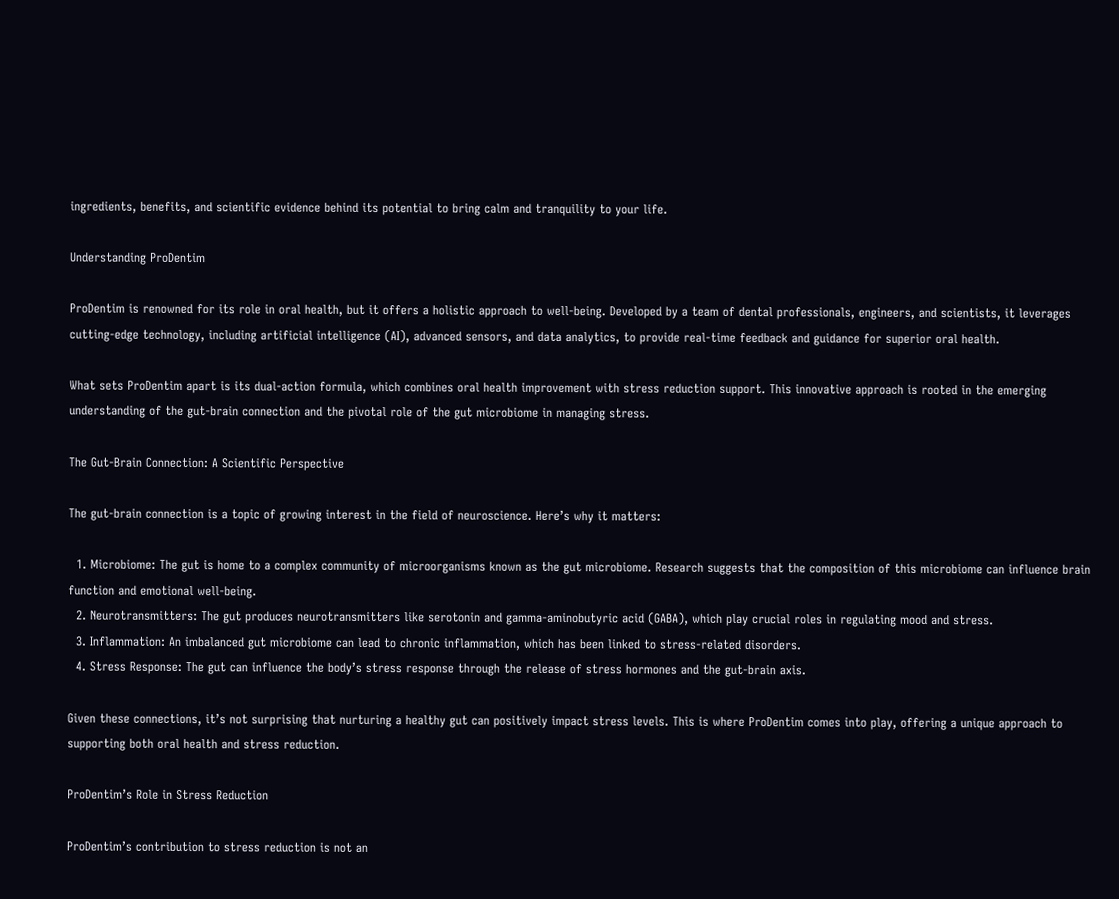ingredients, benefits, and scientific evidence behind its potential to bring calm and tranquility to your life.

Understanding ProDentim

ProDentim is renowned for its role in oral health, but it offers a holistic approach to well-being. Developed by a team of dental professionals, engineers, and scientists, it leverages cutting-edge technology, including artificial intelligence (AI), advanced sensors, and data analytics, to provide real-time feedback and guidance for superior oral health.

What sets ProDentim apart is its dual-action formula, which combines oral health improvement with stress reduction support. This innovative approach is rooted in the emerging understanding of the gut-brain connection and the pivotal role of the gut microbiome in managing stress.

The Gut-Brain Connection: A Scientific Perspective

The gut-brain connection is a topic of growing interest in the field of neuroscience. Here’s why it matters:

  1. Microbiome: The gut is home to a complex community of microorganisms known as the gut microbiome. Research suggests that the composition of this microbiome can influence brain function and emotional well-being.
  2. Neurotransmitters: The gut produces neurotransmitters like serotonin and gamma-aminobutyric acid (GABA), which play crucial roles in regulating mood and stress.
  3. Inflammation: An imbalanced gut microbiome can lead to chronic inflammation, which has been linked to stress-related disorders.
  4. Stress Response: The gut can influence the body’s stress response through the release of stress hormones and the gut-brain axis.

Given these connections, it’s not surprising that nurturing a healthy gut can positively impact stress levels. This is where ProDentim comes into play, offering a unique approach to supporting both oral health and stress reduction.

ProDentim’s Role in Stress Reduction

ProDentim’s contribution to stress reduction is not an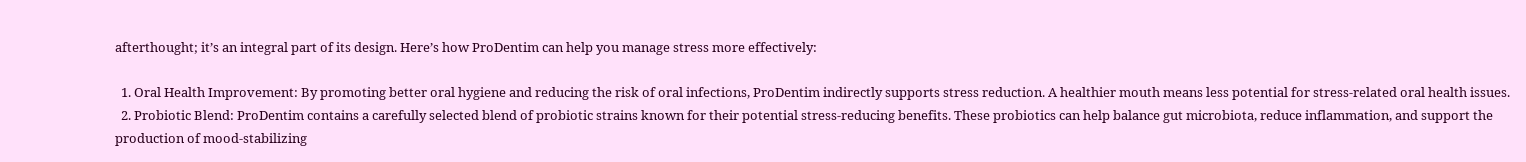afterthought; it’s an integral part of its design. Here’s how ProDentim can help you manage stress more effectively:

  1. Oral Health Improvement: By promoting better oral hygiene and reducing the risk of oral infections, ProDentim indirectly supports stress reduction. A healthier mouth means less potential for stress-related oral health issues.
  2. Probiotic Blend: ProDentim contains a carefully selected blend of probiotic strains known for their potential stress-reducing benefits. These probiotics can help balance gut microbiota, reduce inflammation, and support the production of mood-stabilizing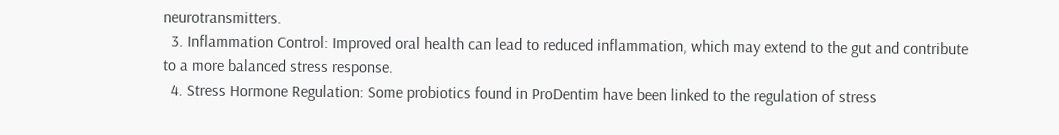neurotransmitters.
  3. Inflammation Control: Improved oral health can lead to reduced inflammation, which may extend to the gut and contribute to a more balanced stress response.
  4. Stress Hormone Regulation: Some probiotics found in ProDentim have been linked to the regulation of stress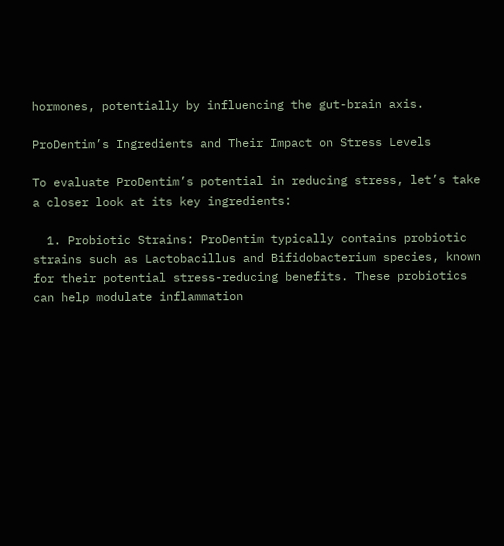hormones, potentially by influencing the gut-brain axis.

ProDentim’s Ingredients and Their Impact on Stress Levels

To evaluate ProDentim’s potential in reducing stress, let’s take a closer look at its key ingredients:

  1. Probiotic Strains: ProDentim typically contains probiotic strains such as Lactobacillus and Bifidobacterium species, known for their potential stress-reducing benefits. These probiotics can help modulate inflammation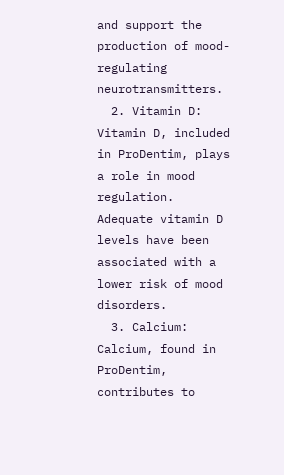and support the production of mood-regulating neurotransmitters.
  2. Vitamin D: Vitamin D, included in ProDentim, plays a role in mood regulation. Adequate vitamin D levels have been associated with a lower risk of mood disorders.
  3. Calcium: Calcium, found in ProDentim, contributes to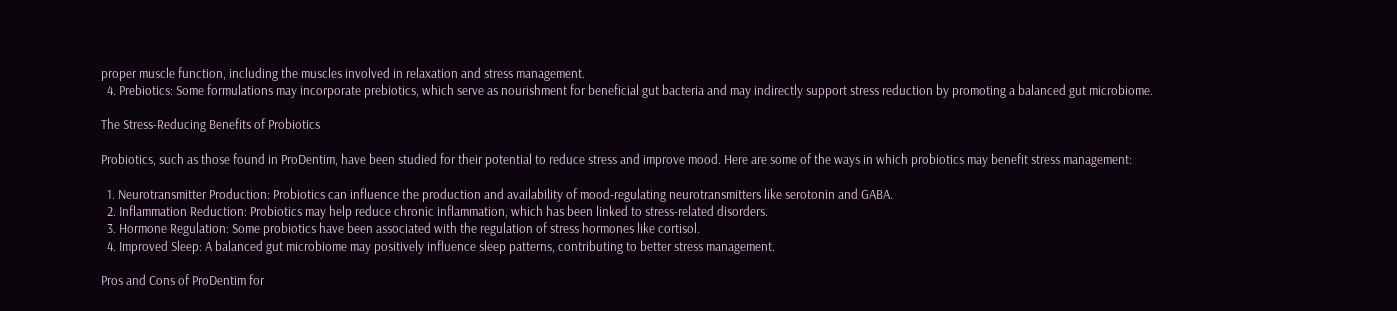proper muscle function, including the muscles involved in relaxation and stress management.
  4. Prebiotics: Some formulations may incorporate prebiotics, which serve as nourishment for beneficial gut bacteria and may indirectly support stress reduction by promoting a balanced gut microbiome.

The Stress-Reducing Benefits of Probiotics

Probiotics, such as those found in ProDentim, have been studied for their potential to reduce stress and improve mood. Here are some of the ways in which probiotics may benefit stress management:

  1. Neurotransmitter Production: Probiotics can influence the production and availability of mood-regulating neurotransmitters like serotonin and GABA.
  2. Inflammation Reduction: Probiotics may help reduce chronic inflammation, which has been linked to stress-related disorders.
  3. Hormone Regulation: Some probiotics have been associated with the regulation of stress hormones like cortisol.
  4. Improved Sleep: A balanced gut microbiome may positively influence sleep patterns, contributing to better stress management.

Pros and Cons of ProDentim for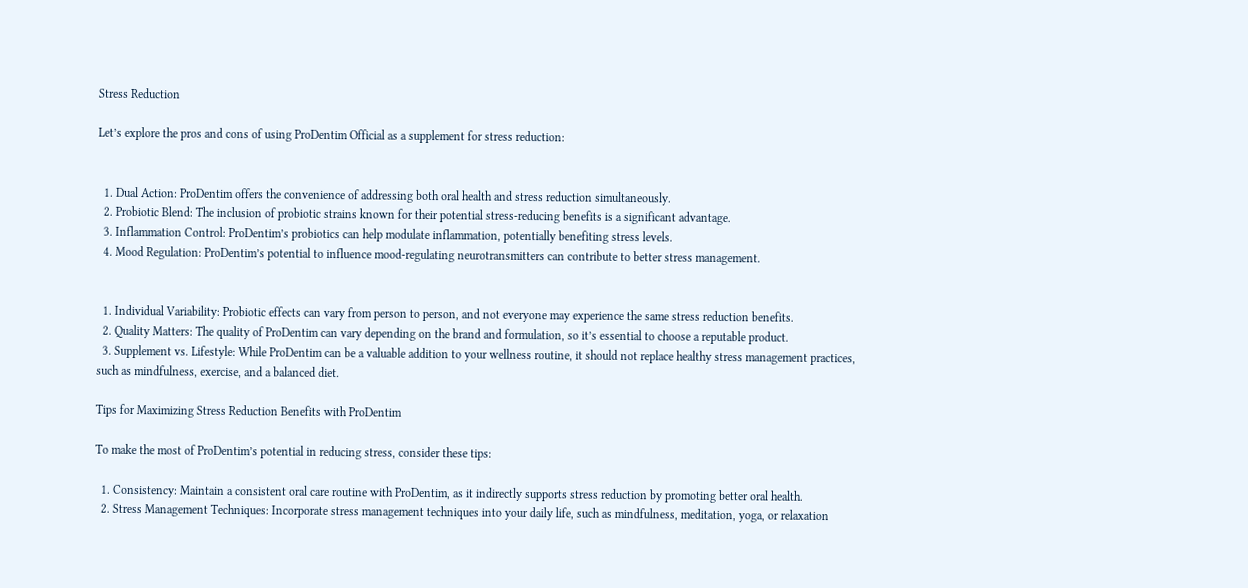Stress Reduction

Let’s explore the pros and cons of using ProDentim Official as a supplement for stress reduction:


  1. Dual Action: ProDentim offers the convenience of addressing both oral health and stress reduction simultaneously.
  2. Probiotic Blend: The inclusion of probiotic strains known for their potential stress-reducing benefits is a significant advantage.
  3. Inflammation Control: ProDentim’s probiotics can help modulate inflammation, potentially benefiting stress levels.
  4. Mood Regulation: ProDentim’s potential to influence mood-regulating neurotransmitters can contribute to better stress management.


  1. Individual Variability: Probiotic effects can vary from person to person, and not everyone may experience the same stress reduction benefits.
  2. Quality Matters: The quality of ProDentim can vary depending on the brand and formulation, so it’s essential to choose a reputable product.
  3. Supplement vs. Lifestyle: While ProDentim can be a valuable addition to your wellness routine, it should not replace healthy stress management practices, such as mindfulness, exercise, and a balanced diet.

Tips for Maximizing Stress Reduction Benefits with ProDentim

To make the most of ProDentim’s potential in reducing stress, consider these tips:

  1. Consistency: Maintain a consistent oral care routine with ProDentim, as it indirectly supports stress reduction by promoting better oral health.
  2. Stress Management Techniques: Incorporate stress management techniques into your daily life, such as mindfulness, meditation, yoga, or relaxation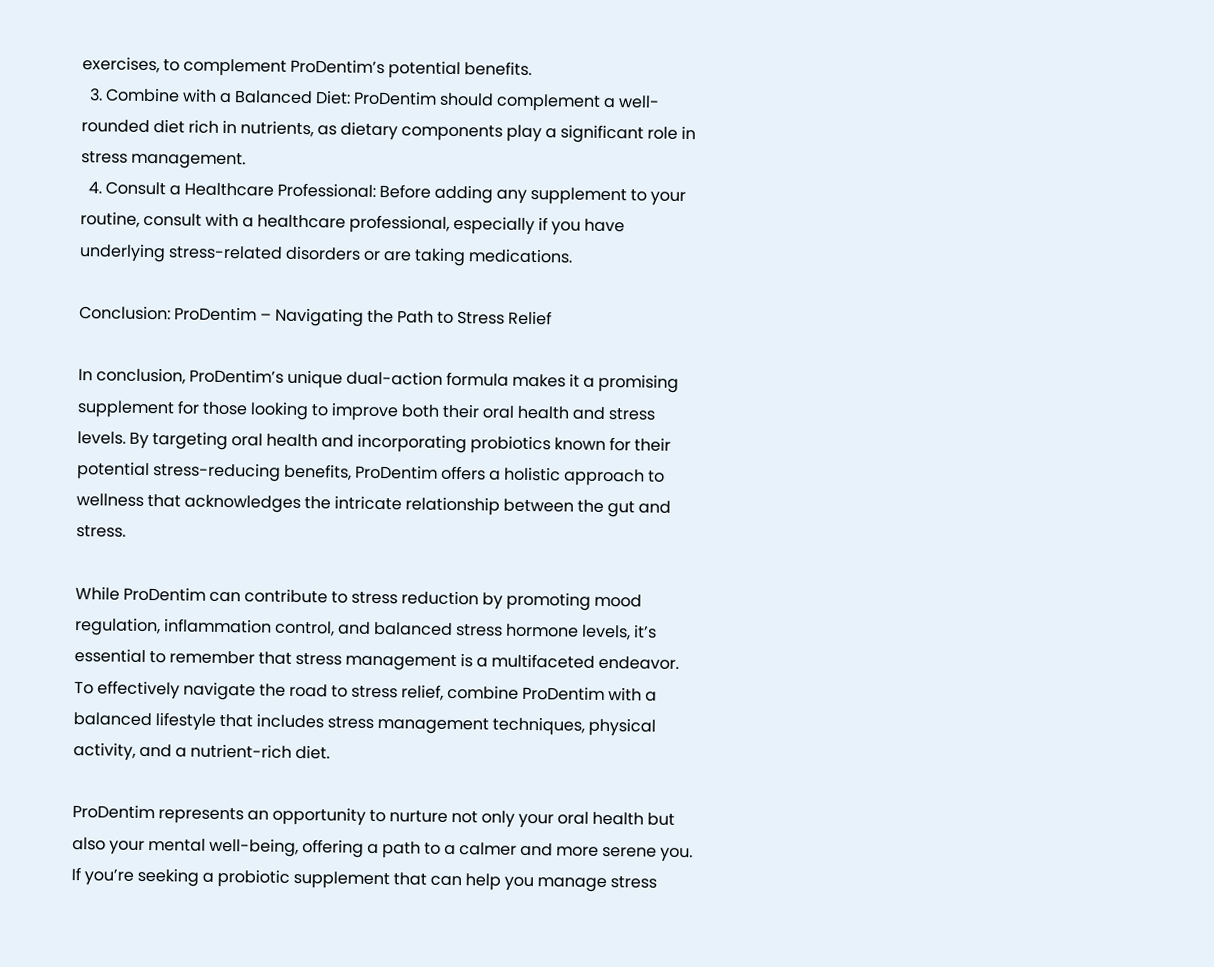exercises, to complement ProDentim’s potential benefits.
  3. Combine with a Balanced Diet: ProDentim should complement a well-rounded diet rich in nutrients, as dietary components play a significant role in stress management.
  4. Consult a Healthcare Professional: Before adding any supplement to your routine, consult with a healthcare professional, especially if you have underlying stress-related disorders or are taking medications.

Conclusion: ProDentim – Navigating the Path to Stress Relief

In conclusion, ProDentim’s unique dual-action formula makes it a promising supplement for those looking to improve both their oral health and stress levels. By targeting oral health and incorporating probiotics known for their potential stress-reducing benefits, ProDentim offers a holistic approach to wellness that acknowledges the intricate relationship between the gut and stress.

While ProDentim can contribute to stress reduction by promoting mood regulation, inflammation control, and balanced stress hormone levels, it’s essential to remember that stress management is a multifaceted endeavor. To effectively navigate the road to stress relief, combine ProDentim with a balanced lifestyle that includes stress management techniques, physical activity, and a nutrient-rich diet.

ProDentim represents an opportunity to nurture not only your oral health but also your mental well-being, offering a path to a calmer and more serene you. If you’re seeking a probiotic supplement that can help you manage stress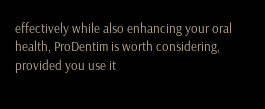effectively while also enhancing your oral health, ProDentim is worth considering, provided you use it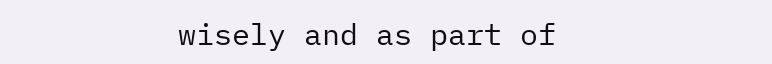wisely and as part of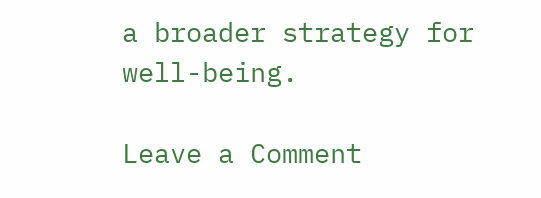a broader strategy for well-being.

Leave a Comment